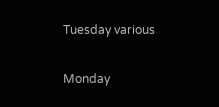Tuesday various

Monday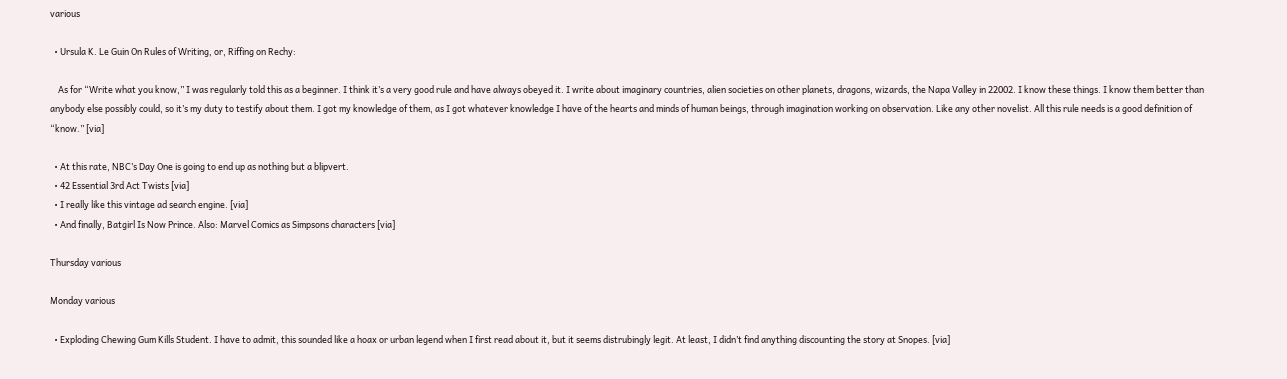various

  • Ursula K. Le Guin On Rules of Writing, or, Riffing on Rechy:

    As for “Write what you know,” I was regularly told this as a beginner. I think it’s a very good rule and have always obeyed it. I write about imaginary countries, alien societies on other planets, dragons, wizards, the Napa Valley in 22002. I know these things. I know them better than anybody else possibly could, so it’s my duty to testify about them. I got my knowledge of them, as I got whatever knowledge I have of the hearts and minds of human beings, through imagination working on observation. Like any other novelist. All this rule needs is a good definition of “know.” [via]

  • At this rate, NBC’s Day One is going to end up as nothing but a blipvert.
  • 42 Essential 3rd Act Twists [via]
  • I really like this vintage ad search engine. [via]
  • And finally, Batgirl Is Now Prince. Also: Marvel Comics as Simpsons characters [via]

Thursday various

Monday various

  • Exploding Chewing Gum Kills Student. I have to admit, this sounded like a hoax or urban legend when I first read about it, but it seems distrubingly legit. At least, I didn’t find anything discounting the story at Snopes. [via]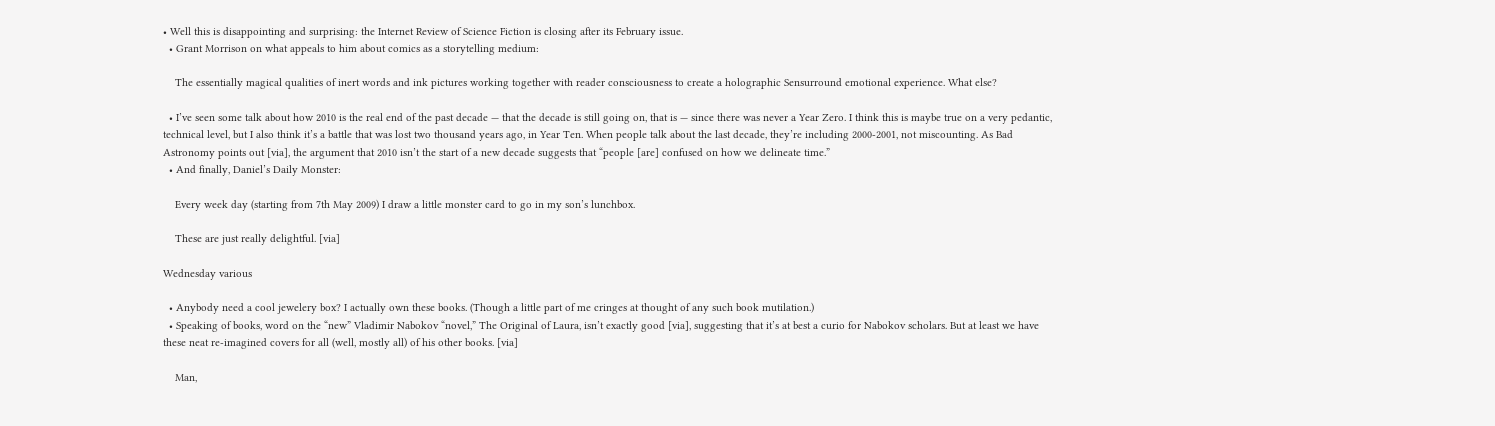• Well this is disappointing and surprising: the Internet Review of Science Fiction is closing after its February issue.
  • Grant Morrison on what appeals to him about comics as a storytelling medium:

    The essentially magical qualities of inert words and ink pictures working together with reader consciousness to create a holographic Sensurround emotional experience. What else?

  • I’ve seen some talk about how 2010 is the real end of the past decade — that the decade is still going on, that is — since there was never a Year Zero. I think this is maybe true on a very pedantic, technical level, but I also think it’s a battle that was lost two thousand years ago, in Year Ten. When people talk about the last decade, they’re including 2000-2001, not miscounting. As Bad Astronomy points out [via], the argument that 2010 isn’t the start of a new decade suggests that “people [are] confused on how we delineate time.”
  • And finally, Daniel’s Daily Monster:

    Every week day (starting from 7th May 2009) I draw a little monster card to go in my son’s lunchbox.

    These are just really delightful. [via]

Wednesday various

  • Anybody need a cool jewelery box? I actually own these books. (Though a little part of me cringes at thought of any such book mutilation.)
  • Speaking of books, word on the “new” Vladimir Nabokov “novel,” The Original of Laura, isn’t exactly good [via], suggesting that it’s at best a curio for Nabokov scholars. But at least we have these neat re-imagined covers for all (well, mostly all) of his other books. [via]

    Man,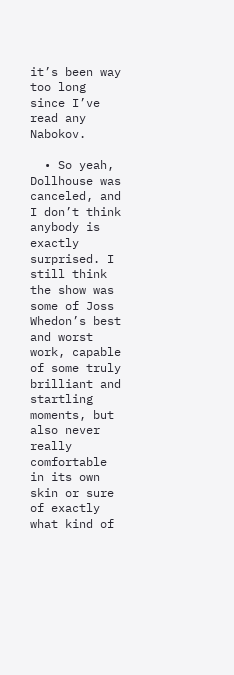it’s been way too long since I’ve read any Nabokov.

  • So yeah, Dollhouse was canceled, and I don’t think anybody is exactly surprised. I still think the show was some of Joss Whedon’s best and worst work, capable of some truly brilliant and startling moments, but also never really comfortable in its own skin or sure of exactly what kind of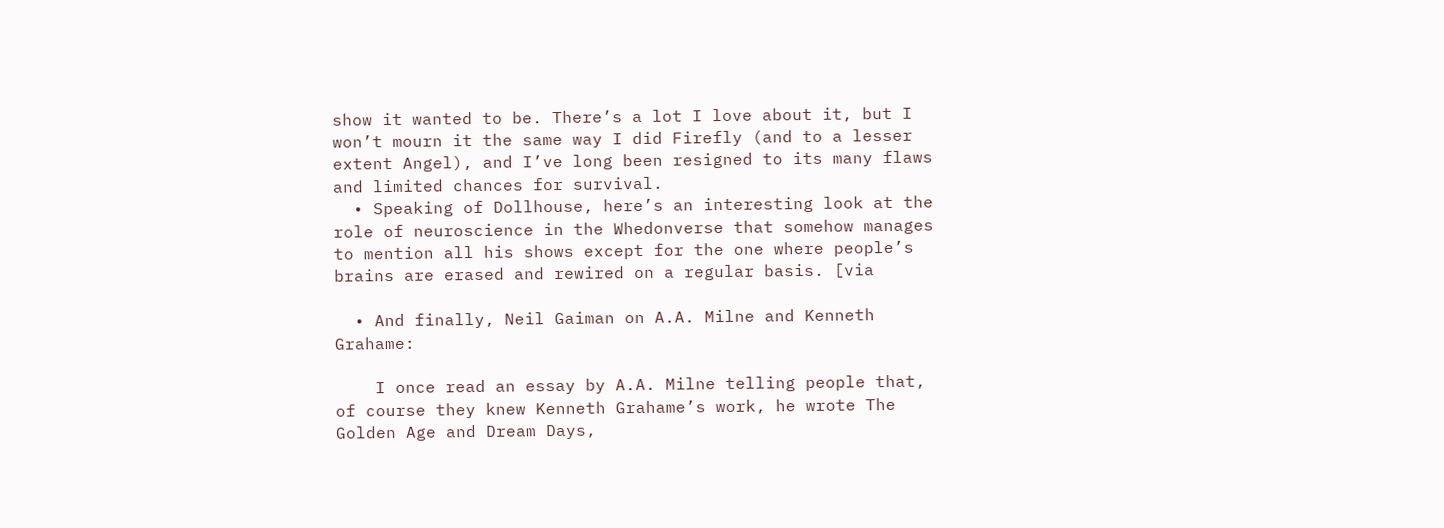show it wanted to be. There’s a lot I love about it, but I won’t mourn it the same way I did Firefly (and to a lesser extent Angel), and I’ve long been resigned to its many flaws and limited chances for survival.
  • Speaking of Dollhouse, here’s an interesting look at the role of neuroscience in the Whedonverse that somehow manages to mention all his shows except for the one where people’s brains are erased and rewired on a regular basis. [via

  • And finally, Neil Gaiman on A.A. Milne and Kenneth Grahame:

    I once read an essay by A.A. Milne telling people that, of course they knew Kenneth Grahame’s work, he wrote The Golden Age and Dream Days,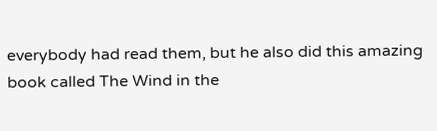everybody had read them, but he also did this amazing book called The Wind in the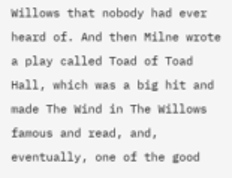Willows that nobody had ever heard of. And then Milne wrote a play called Toad of Toad Hall, which was a big hit and made The Wind in The Willows famous and read, and, eventually, one of the good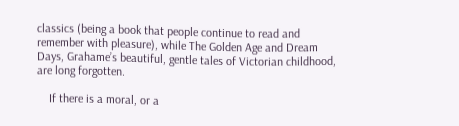classics (being a book that people continue to read and remember with pleasure), while The Golden Age and Dream Days, Grahame’s beautiful, gentle tales of Victorian childhood, are long forgotten.

    If there is a moral, or a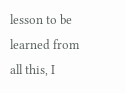lesson to be learned from all this, I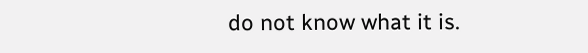do not know what it is.